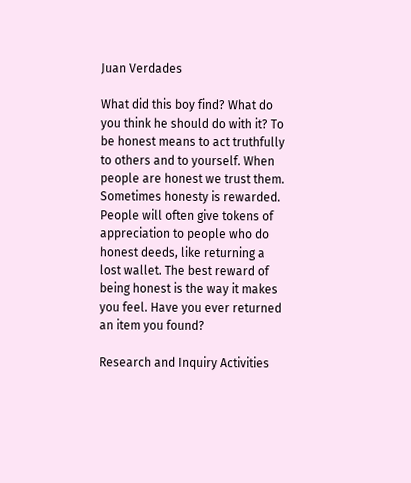Juan Verdades

What did this boy find? What do you think he should do with it? To be honest means to act truthfully to others and to yourself. When people are honest we trust them. Sometimes honesty is rewarded. People will often give tokens of appreciation to people who do honest deeds, like returning a lost wallet. The best reward of being honest is the way it makes you feel. Have you ever returned an item you found?

Research and Inquiry Activities